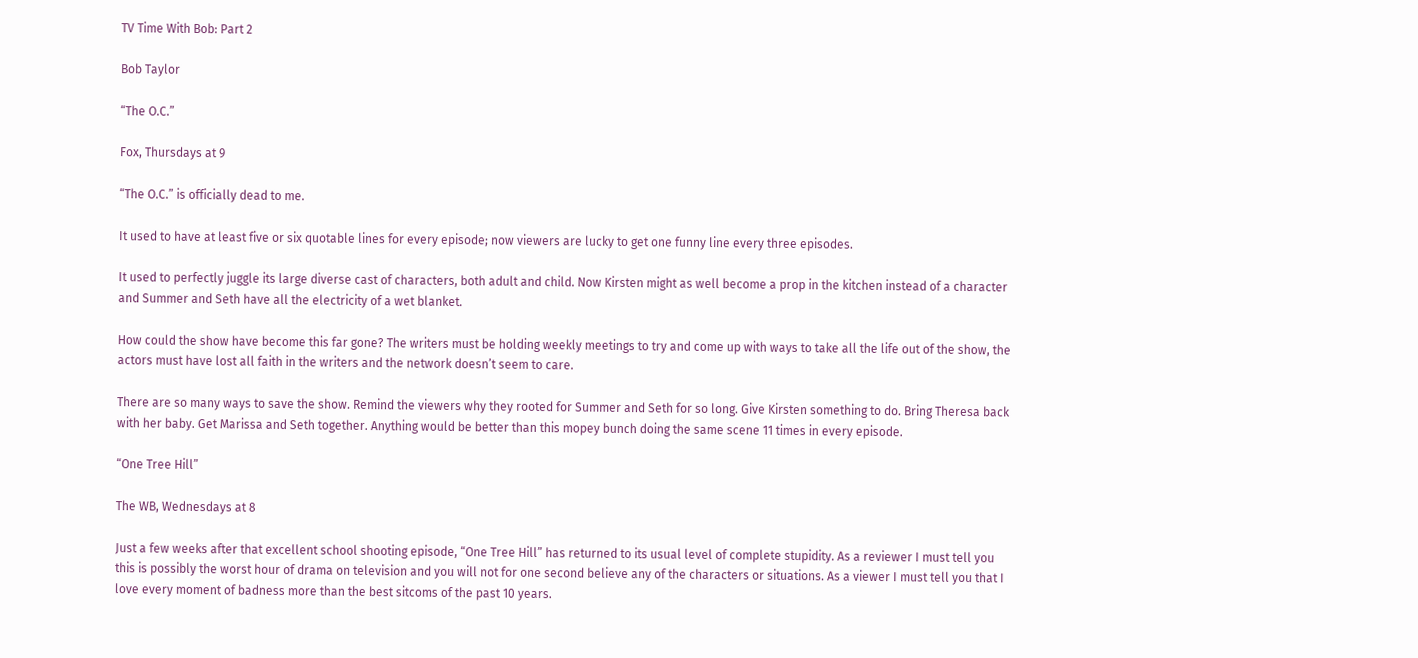TV Time With Bob: Part 2

Bob Taylor

“The O.C.”

Fox, Thursdays at 9

“The O.C.” is officially dead to me.

It used to have at least five or six quotable lines for every episode; now viewers are lucky to get one funny line every three episodes.

It used to perfectly juggle its large diverse cast of characters, both adult and child. Now Kirsten might as well become a prop in the kitchen instead of a character and Summer and Seth have all the electricity of a wet blanket.

How could the show have become this far gone? The writers must be holding weekly meetings to try and come up with ways to take all the life out of the show, the actors must have lost all faith in the writers and the network doesn’t seem to care.

There are so many ways to save the show. Remind the viewers why they rooted for Summer and Seth for so long. Give Kirsten something to do. Bring Theresa back with her baby. Get Marissa and Seth together. Anything would be better than this mopey bunch doing the same scene 11 times in every episode.

“One Tree Hill”

The WB, Wednesdays at 8

Just a few weeks after that excellent school shooting episode, “One Tree Hill” has returned to its usual level of complete stupidity. As a reviewer I must tell you this is possibly the worst hour of drama on television and you will not for one second believe any of the characters or situations. As a viewer I must tell you that I love every moment of badness more than the best sitcoms of the past 10 years.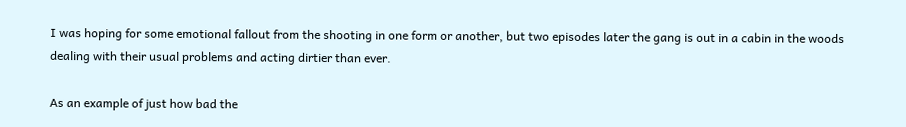I was hoping for some emotional fallout from the shooting in one form or another, but two episodes later the gang is out in a cabin in the woods dealing with their usual problems and acting dirtier than ever.

As an example of just how bad the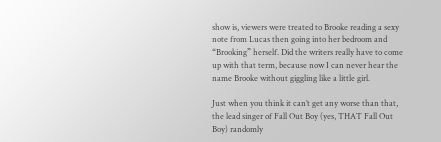show is, viewers were treated to Brooke reading a sexy note from Lucas then going into her bedroom and “Brooking” herself. Did the writers really have to come up with that term, because now I can never hear the name Brooke without giggling like a little girl.

Just when you think it can’t get any worse than that, the lead singer of Fall Out Boy (yes, THAT Fall Out Boy) randomly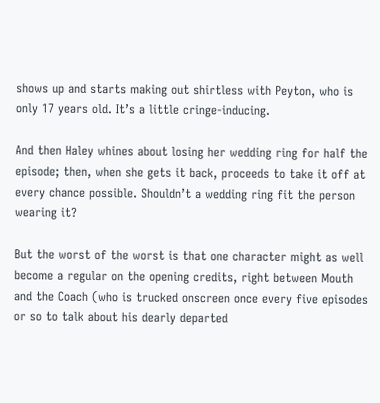shows up and starts making out shirtless with Peyton, who is only 17 years old. It’s a little cringe-inducing.

And then Haley whines about losing her wedding ring for half the episode; then, when she gets it back, proceeds to take it off at every chance possible. Shouldn’t a wedding ring fit the person wearing it?

But the worst of the worst is that one character might as well become a regular on the opening credits, right between Mouth and the Coach (who is trucked onscreen once every five episodes or so to talk about his dearly departed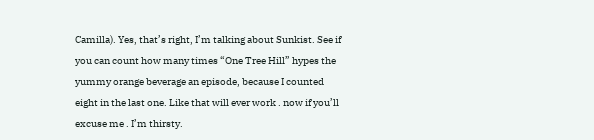Camilla). Yes, that’s right, I’m talking about Sunkist. See if you can count how many times “One Tree Hill” hypes the yummy orange beverage an episode, because I counted eight in the last one. Like that will ever work . now if you’ll excuse me . I’m thirsty.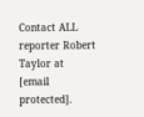Contact ALL reporter Robert Taylor at [email protected].